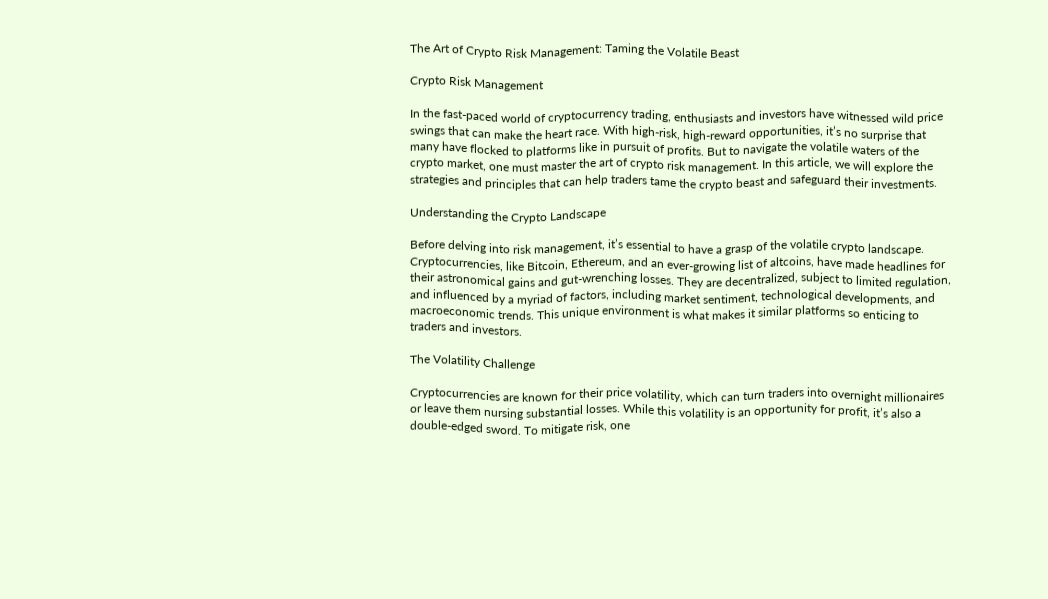The Art of Crypto Risk Management: Taming the Volatile Beast

Crypto Risk Management

In the fast-paced world of cryptocurrency trading, enthusiasts and investors have witnessed wild price swings that can make the heart race. With high-risk, high-reward opportunities, it’s no surprise that many have flocked to platforms like in pursuit of profits. But to navigate the volatile waters of the crypto market, one must master the art of crypto risk management. In this article, we will explore the strategies and principles that can help traders tame the crypto beast and safeguard their investments.

Understanding the Crypto Landscape

Before delving into risk management, it’s essential to have a grasp of the volatile crypto landscape. Cryptocurrencies, like Bitcoin, Ethereum, and an ever-growing list of altcoins, have made headlines for their astronomical gains and gut-wrenching losses. They are decentralized, subject to limited regulation, and influenced by a myriad of factors, including market sentiment, technological developments, and macroeconomic trends. This unique environment is what makes it similar platforms so enticing to traders and investors.

The Volatility Challenge

Cryptocurrencies are known for their price volatility, which can turn traders into overnight millionaires or leave them nursing substantial losses. While this volatility is an opportunity for profit, it’s also a double-edged sword. To mitigate risk, one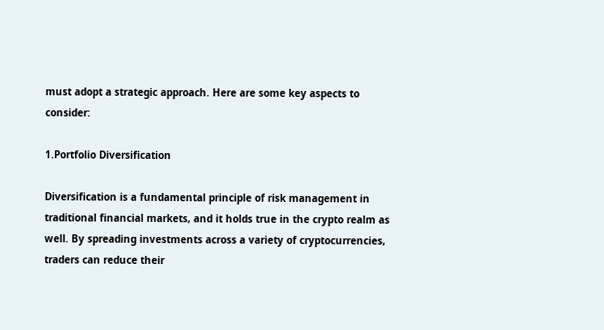must adopt a strategic approach. Here are some key aspects to consider:

1.Portfolio Diversification

Diversification is a fundamental principle of risk management in traditional financial markets, and it holds true in the crypto realm as well. By spreading investments across a variety of cryptocurrencies, traders can reduce their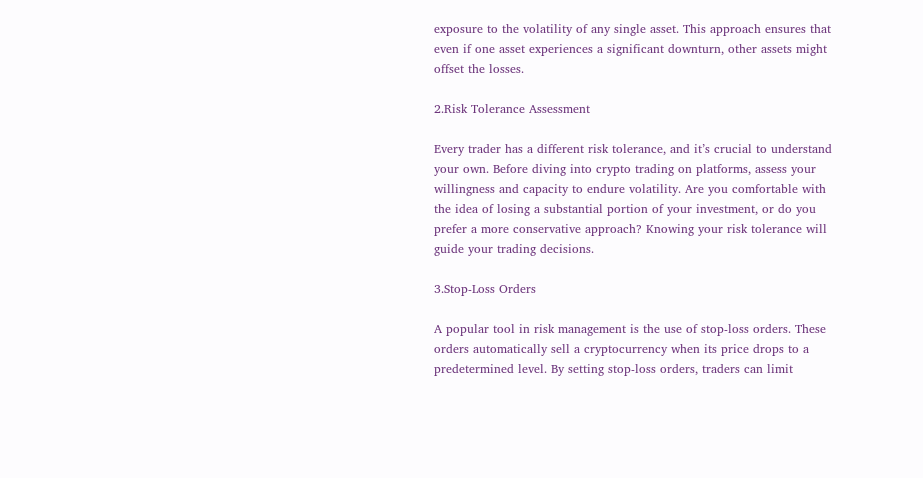exposure to the volatility of any single asset. This approach ensures that even if one asset experiences a significant downturn, other assets might offset the losses.

2.Risk Tolerance Assessment

Every trader has a different risk tolerance, and it’s crucial to understand your own. Before diving into crypto trading on platforms, assess your willingness and capacity to endure volatility. Are you comfortable with the idea of losing a substantial portion of your investment, or do you prefer a more conservative approach? Knowing your risk tolerance will guide your trading decisions.

3.Stop-Loss Orders

A popular tool in risk management is the use of stop-loss orders. These orders automatically sell a cryptocurrency when its price drops to a predetermined level. By setting stop-loss orders, traders can limit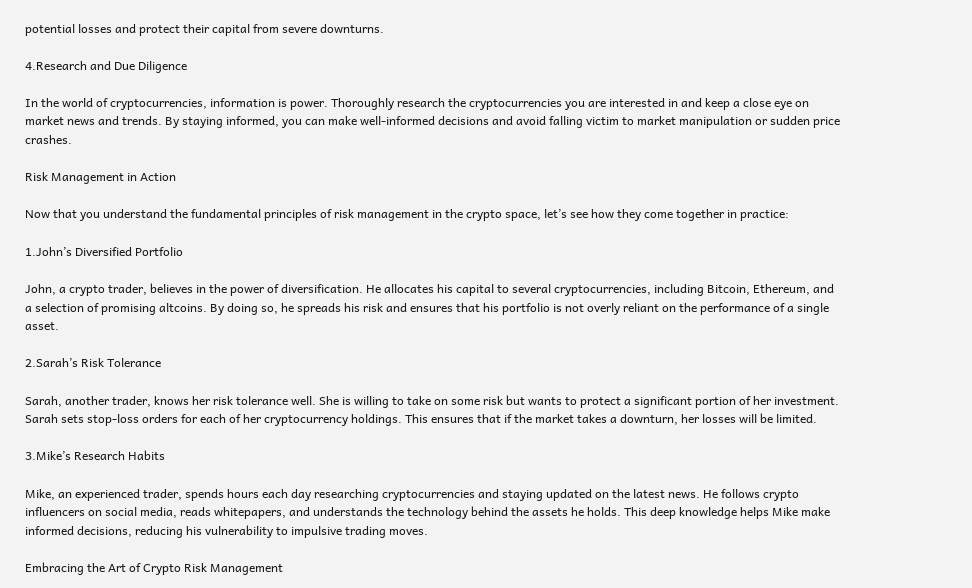potential losses and protect their capital from severe downturns.

4.Research and Due Diligence

In the world of cryptocurrencies, information is power. Thoroughly research the cryptocurrencies you are interested in and keep a close eye on market news and trends. By staying informed, you can make well-informed decisions and avoid falling victim to market manipulation or sudden price crashes.

Risk Management in Action

Now that you understand the fundamental principles of risk management in the crypto space, let’s see how they come together in practice:

1.John’s Diversified Portfolio

John, a crypto trader, believes in the power of diversification. He allocates his capital to several cryptocurrencies, including Bitcoin, Ethereum, and a selection of promising altcoins. By doing so, he spreads his risk and ensures that his portfolio is not overly reliant on the performance of a single asset.

2.Sarah’s Risk Tolerance

Sarah, another trader, knows her risk tolerance well. She is willing to take on some risk but wants to protect a significant portion of her investment. Sarah sets stop-loss orders for each of her cryptocurrency holdings. This ensures that if the market takes a downturn, her losses will be limited.

3.Mike’s Research Habits

Mike, an experienced trader, spends hours each day researching cryptocurrencies and staying updated on the latest news. He follows crypto influencers on social media, reads whitepapers, and understands the technology behind the assets he holds. This deep knowledge helps Mike make informed decisions, reducing his vulnerability to impulsive trading moves.

Embracing the Art of Crypto Risk Management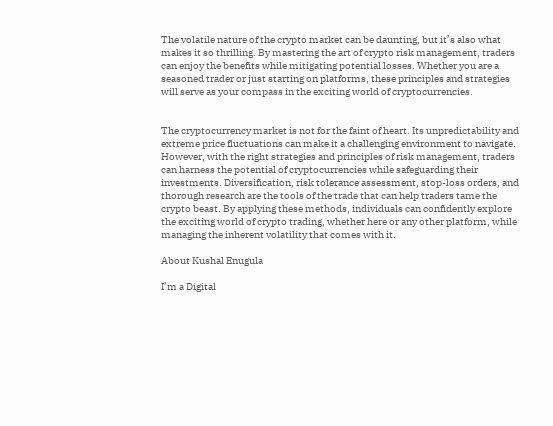The volatile nature of the crypto market can be daunting, but it’s also what makes it so thrilling. By mastering the art of crypto risk management, traders can enjoy the benefits while mitigating potential losses. Whether you are a seasoned trader or just starting on platforms, these principles and strategies will serve as your compass in the exciting world of cryptocurrencies.


The cryptocurrency market is not for the faint of heart. Its unpredictability and extreme price fluctuations can make it a challenging environment to navigate. However, with the right strategies and principles of risk management, traders can harness the potential of cryptocurrencies while safeguarding their investments. Diversification, risk tolerance assessment, stop-loss orders, and thorough research are the tools of the trade that can help traders tame the crypto beast. By applying these methods, individuals can confidently explore the exciting world of crypto trading, whether here or any other platform, while managing the inherent volatility that comes with it.

About Kushal Enugula

I’m a Digital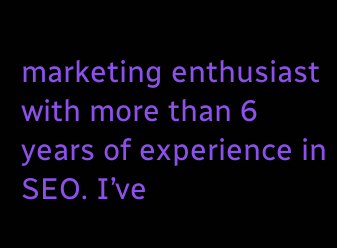marketing enthusiast with more than 6 years of experience in SEO. I’ve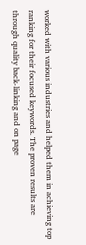worked with various industries and helped them in achieving top ranking for their focused keywords. The proven results are through quality back-linking and on page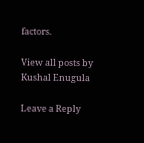factors.

View all posts by Kushal Enugula

Leave a Reply